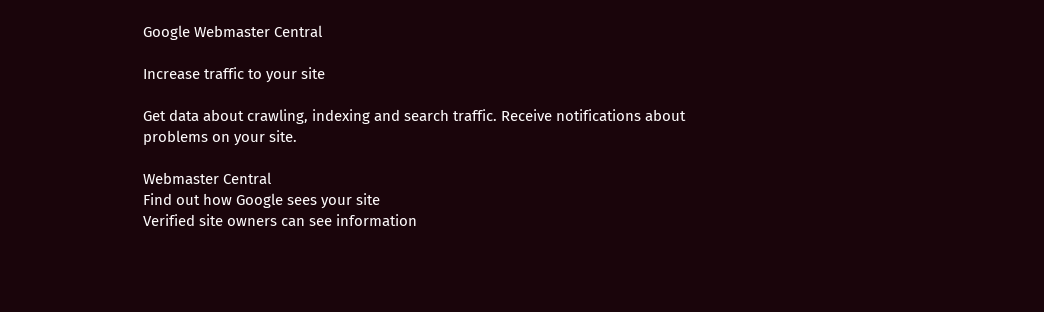Google Webmaster Central

Increase traffic to your site

Get data about crawling, indexing and search traffic. Receive notifications about problems on your site.

Webmaster Central
Find out how Google sees your site
Verified site owners can see information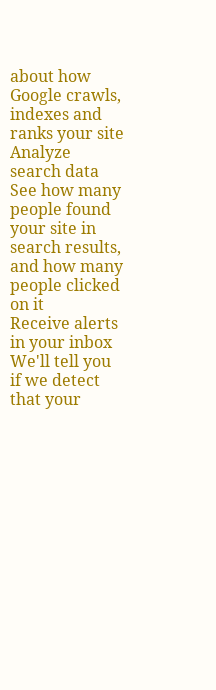about how Google crawls, indexes and ranks your site
Analyze search data
See how many people found your site in search results, and how many people clicked on it
Receive alerts in your inbox
We'll tell you if we detect that your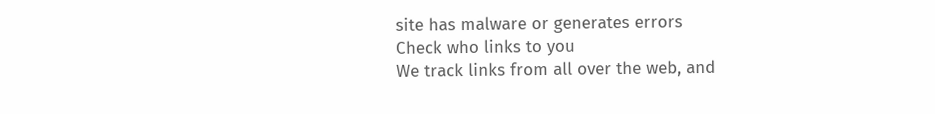site has malware or generates errors
Check who links to you
We track links from all over the web, and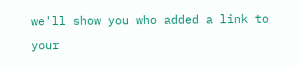we'll show you who added a link to your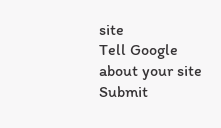site
Tell Google about your site
Submit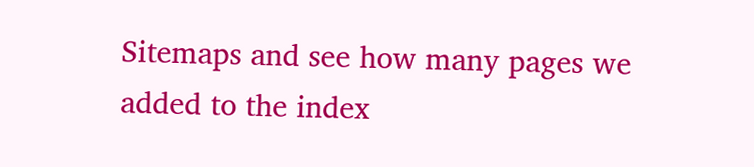Sitemaps and see how many pages we added to the index